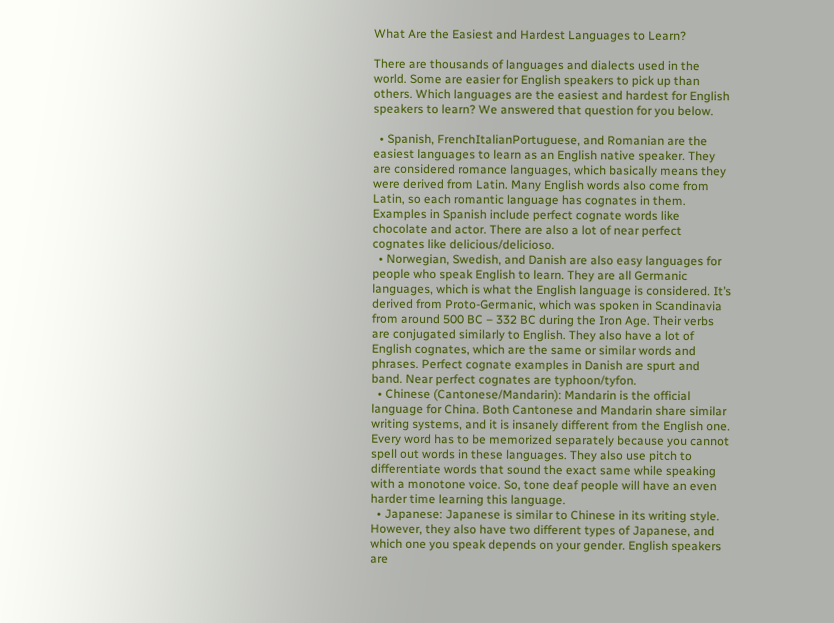What Are the Easiest and Hardest Languages to Learn?

There are thousands of languages and dialects used in the world. Some are easier for English speakers to pick up than others. Which languages are the easiest and hardest for English speakers to learn? We answered that question for you below.

  • Spanish, FrenchItalianPortuguese, and Romanian are the easiest languages to learn as an English native speaker. They are considered romance languages, which basically means they were derived from Latin. Many English words also come from Latin, so each romantic language has cognates in them. Examples in Spanish include perfect cognate words like chocolate and actor. There are also a lot of near perfect cognates like delicious/delicioso.
  • Norwegian, Swedish, and Danish are also easy languages for people who speak English to learn. They are all Germanic languages, which is what the English language is considered. It’s derived from Proto-Germanic, which was spoken in Scandinavia from around 500 BC – 332 BC during the Iron Age. Their verbs are conjugated similarly to English. They also have a lot of English cognates, which are the same or similar words and phrases. Perfect cognate examples in Danish are spurt and band. Near perfect cognates are typhoon/tyfon.
  • Chinese (Cantonese/Mandarin): Mandarin is the official language for China. Both Cantonese and Mandarin share similar writing systems, and it is insanely different from the English one. Every word has to be memorized separately because you cannot spell out words in these languages. They also use pitch to differentiate words that sound the exact same while speaking with a monotone voice. So, tone deaf people will have an even harder time learning this language.
  • Japanese: Japanese is similar to Chinese in its writing style. However, they also have two different types of Japanese, and which one you speak depends on your gender. English speakers are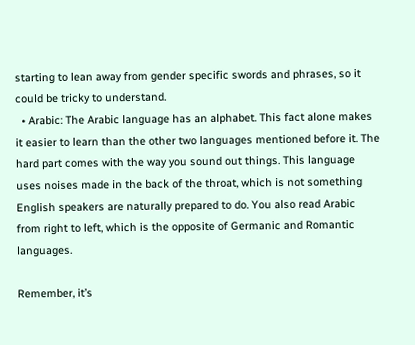starting to lean away from gender specific swords and phrases, so it could be tricky to understand.
  • Arabic: The Arabic language has an alphabet. This fact alone makes it easier to learn than the other two languages mentioned before it. The hard part comes with the way you sound out things. This language uses noises made in the back of the throat, which is not something English speakers are naturally prepared to do. You also read Arabic from right to left, which is the opposite of Germanic and Romantic languages.

Remember, it’s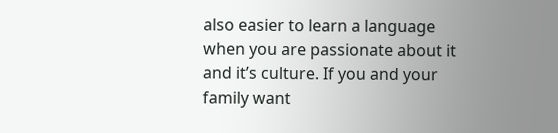also easier to learn a language when you are passionate about it and it’s culture. If you and your family want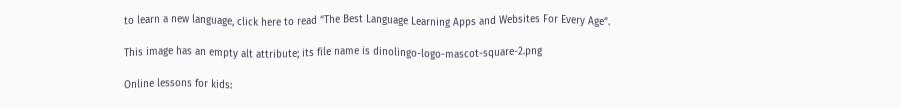to learn a new language, click here to read “The Best Language Learning Apps and Websites For Every Age”.

This image has an empty alt attribute; its file name is dinolingo-logo-mascot-square-2.png

Online lessons for kids: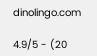dinolingo.com

4.9/5 - (20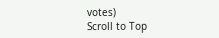votes)
Scroll to Top